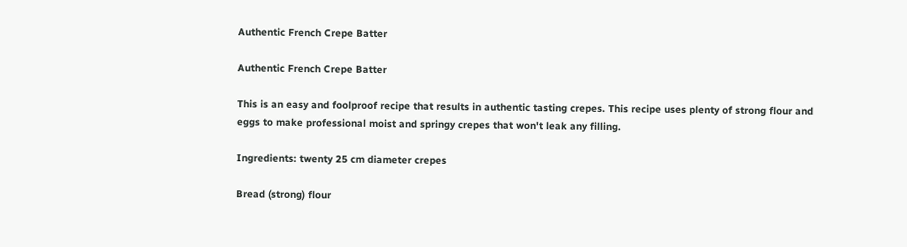Authentic French Crepe Batter

Authentic French Crepe Batter

This is an easy and foolproof recipe that results in authentic tasting crepes. This recipe uses plenty of strong flour and eggs to make professional moist and springy crepes that won't leak any filling.

Ingredients: twenty 25 cm diameter crepes

Bread (strong) flour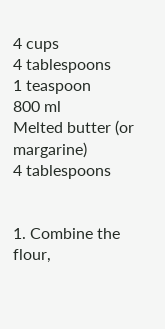4 cups
4 tablespoons
1 teaspoon
800 ml
Melted butter (or margarine)
4 tablespoons


1. Combine the flour,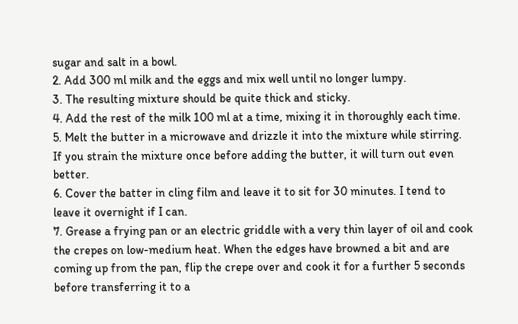sugar and salt in a bowl.
2. Add 300 ml milk and the eggs and mix well until no longer lumpy.
3. The resulting mixture should be quite thick and sticky.
4. Add the rest of the milk 100 ml at a time, mixing it in thoroughly each time.
5. Melt the butter in a microwave and drizzle it into the mixture while stirring. If you strain the mixture once before adding the butter, it will turn out even better.
6. Cover the batter in cling film and leave it to sit for 30 minutes. I tend to leave it overnight if I can.
7. Grease a frying pan or an electric griddle with a very thin layer of oil and cook the crepes on low-medium heat. When the edges have browned a bit and are coming up from the pan, flip the crepe over and cook it for a further 5 seconds before transferring it to a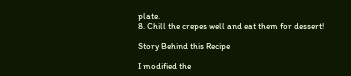plate.
8. Chill the crepes well and eat them for dessert!

Story Behind this Recipe

I modified the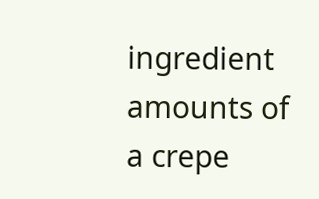ingredient amounts of a crepe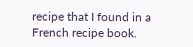recipe that I found in a French recipe book.